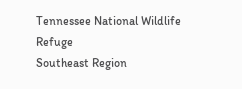Tennessee National Wildlife Refuge
Southeast Region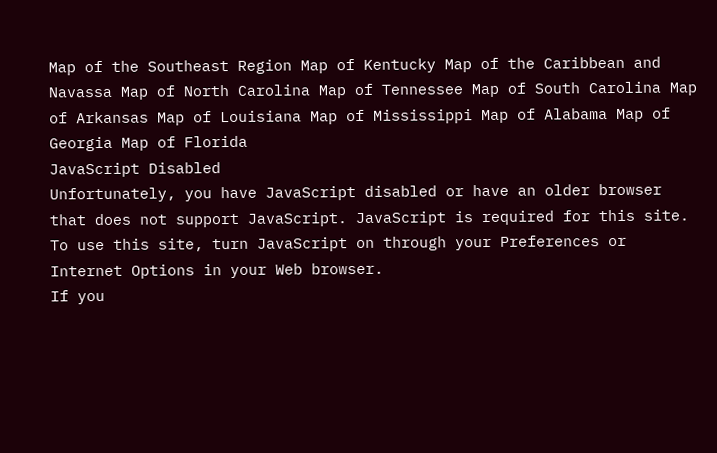Map of the Southeast Region Map of Kentucky Map of the Caribbean and Navassa Map of North Carolina Map of Tennessee Map of South Carolina Map of Arkansas Map of Louisiana Map of Mississippi Map of Alabama Map of Georgia Map of Florida
JavaScript Disabled
Unfortunately, you have JavaScript disabled or have an older browser that does not support JavaScript. JavaScript is required for this site. To use this site, turn JavaScript on through your Preferences or Internet Options in your Web browser.
If you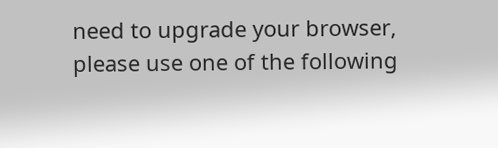need to upgrade your browser, please use one of the following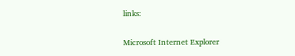links:

Microsoft Internet Explorer